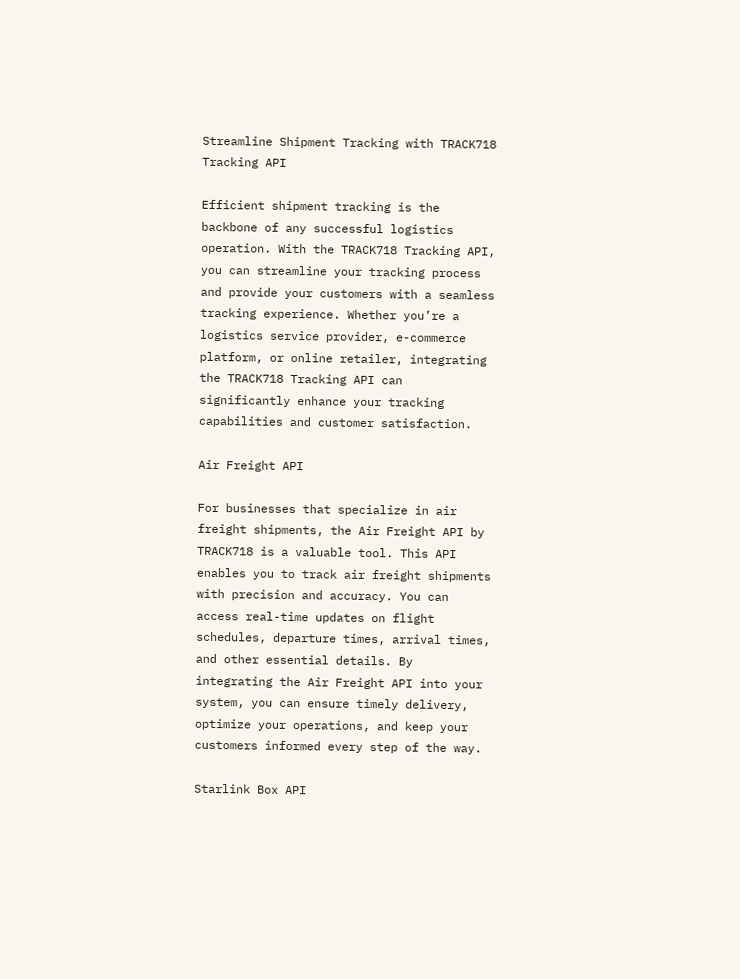Streamline Shipment Tracking with TRACK718 Tracking API

Efficient shipment tracking is the backbone of any successful logistics operation. With the TRACK718 Tracking API, you can streamline your tracking process and provide your customers with a seamless tracking experience. Whether you’re a logistics service provider, e-commerce platform, or online retailer, integrating the TRACK718 Tracking API can significantly enhance your tracking capabilities and customer satisfaction.

Air Freight API

For businesses that specialize in air freight shipments, the Air Freight API by TRACK718 is a valuable tool. This API enables you to track air freight shipments with precision and accuracy. You can access real-time updates on flight schedules, departure times, arrival times, and other essential details. By integrating the Air Freight API into your system, you can ensure timely delivery, optimize your operations, and keep your customers informed every step of the way.

Starlink Box API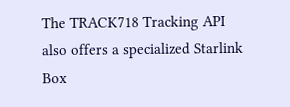The TRACK718 Tracking API also offers a specialized Starlink Box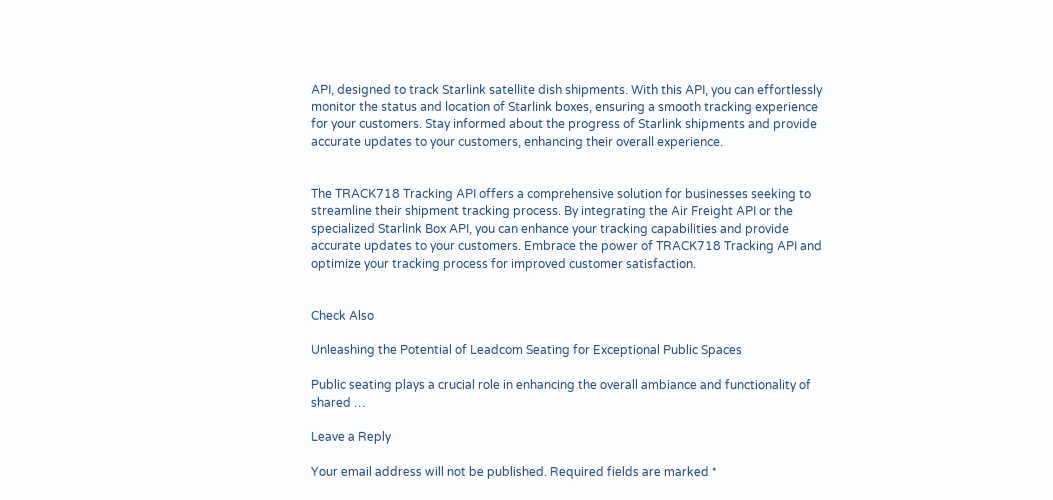API, designed to track Starlink satellite dish shipments. With this API, you can effortlessly monitor the status and location of Starlink boxes, ensuring a smooth tracking experience for your customers. Stay informed about the progress of Starlink shipments and provide accurate updates to your customers, enhancing their overall experience.


The TRACK718 Tracking API offers a comprehensive solution for businesses seeking to streamline their shipment tracking process. By integrating the Air Freight API or the specialized Starlink Box API, you can enhance your tracking capabilities and provide accurate updates to your customers. Embrace the power of TRACK718 Tracking API and optimize your tracking process for improved customer satisfaction.


Check Also

Unleashing the Potential of Leadcom Seating for Exceptional Public Spaces

Public seating plays a crucial role in enhancing the overall ambiance and functionality of shared …

Leave a Reply

Your email address will not be published. Required fields are marked *